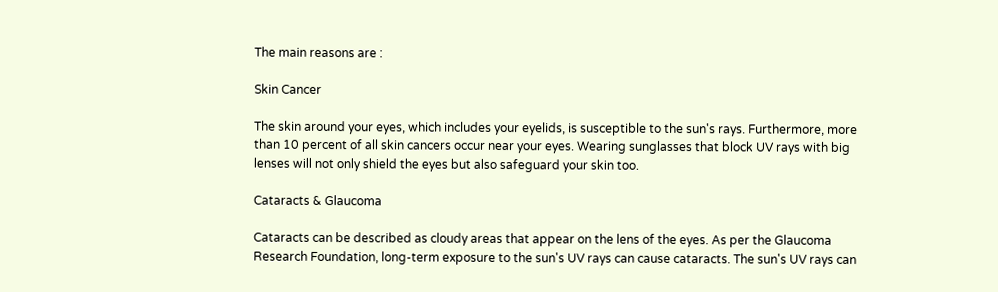The main reasons are :

Skin Cancer

The skin around your eyes, which includes your eyelids, is susceptible to the sun's rays. Furthermore, more than 10 percent of all skin cancers occur near your eyes. Wearing sunglasses that block UV rays with big lenses will not only shield the eyes but also safeguard your skin too.

Cataracts & Glaucoma

Cataracts can be described as cloudy areas that appear on the lens of the eyes. As per the Glaucoma Research Foundation, long-term exposure to the sun's UV rays can cause cataracts. The sun's UV rays can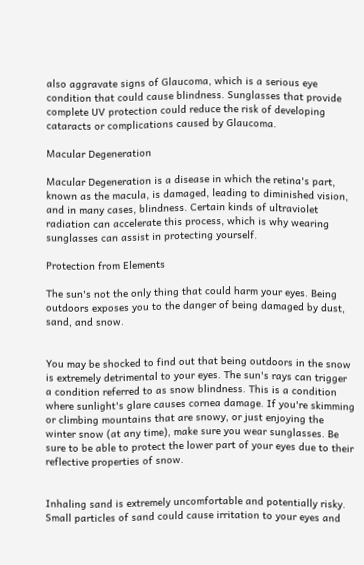also aggravate signs of Glaucoma, which is a serious eye condition that could cause blindness. Sunglasses that provide complete UV protection could reduce the risk of developing cataracts or complications caused by Glaucoma.

Macular Degeneration

Macular Degeneration is a disease in which the retina's part, known as the macula, is damaged, leading to diminished vision, and in many cases, blindness. Certain kinds of ultraviolet radiation can accelerate this process, which is why wearing sunglasses can assist in protecting yourself.

Protection from Elements

The sun's not the only thing that could harm your eyes. Being outdoors exposes you to the danger of being damaged by dust, sand, and snow.


You may be shocked to find out that being outdoors in the snow is extremely detrimental to your eyes. The sun's rays can trigger a condition referred to as snow blindness. This is a condition where sunlight's glare causes cornea damage. If you're skimming or climbing mountains that are snowy, or just enjoying the winter snow (at any time), make sure you wear sunglasses. Be sure to be able to protect the lower part of your eyes due to their reflective properties of snow.


Inhaling sand is extremely uncomfortable and potentially risky. Small particles of sand could cause irritation to your eyes and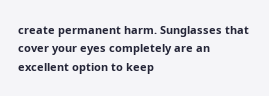create permanent harm. Sunglasses that cover your eyes completely are an excellent option to keep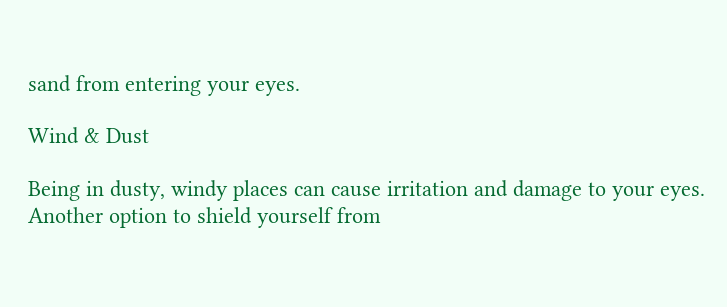sand from entering your eyes.

Wind & Dust

Being in dusty, windy places can cause irritation and damage to your eyes. Another option to shield yourself from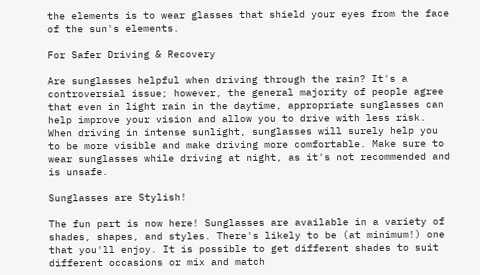the elements is to wear glasses that shield your eyes from the face of the sun's elements.

For Safer Driving & Recovery

Are sunglasses helpful when driving through the rain? It's a controversial issue; however, the general majority of people agree that even in light rain in the daytime, appropriate sunglasses can help improve your vision and allow you to drive with less risk. When driving in intense sunlight, sunglasses will surely help you to be more visible and make driving more comfortable. Make sure to wear sunglasses while driving at night, as it's not recommended and is unsafe.

Sunglasses are Stylish!

The fun part is now here! Sunglasses are available in a variety of shades, shapes, and styles. There's likely to be (at minimum!) one that you'll enjoy. It is possible to get different shades to suit different occasions or mix and match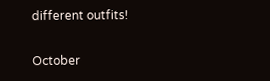different outfits!

October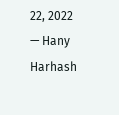22, 2022 — Hany Harhash